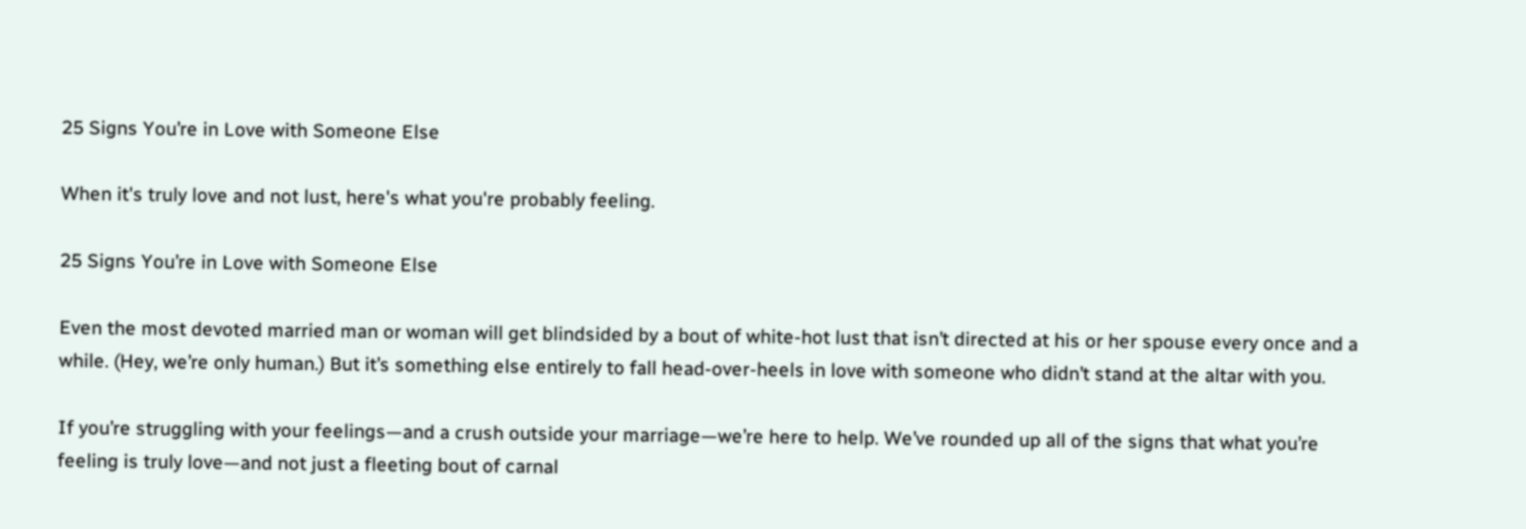25 Signs You’re in Love with Someone Else

When it's truly love and not lust, here's what you're probably feeling.

25 Signs You’re in Love with Someone Else

Even the most devoted married man or woman will get blindsided by a bout of white-hot lust that isn’t directed at his or her spouse every once and a while. (Hey, we’re only human.) But it’s something else entirely to fall head-over-heels in love with someone who didn’t stand at the altar with you.

If you’re struggling with your feelings—and a crush outside your marriage—we’re here to help. We’ve rounded up all of the signs that what you’re feeling is truly love—and not just a fleeting bout of carnal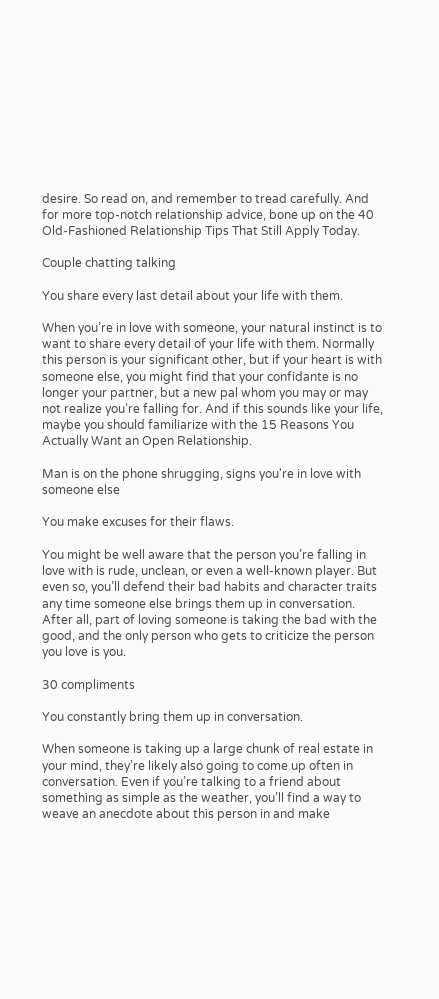desire. So read on, and remember to tread carefully. And for more top-notch relationship advice, bone up on the 40 Old-Fashioned Relationship Tips That Still Apply Today.

Couple chatting talking

You share every last detail about your life with them.

When you’re in love with someone, your natural instinct is to want to share every detail of your life with them. Normally this person is your significant other, but if your heart is with someone else, you might find that your confidante is no longer your partner, but a new pal whom you may or may not realize you’re falling for. And if this sounds like your life, maybe you should familiarize with the 15 Reasons You Actually Want an Open Relationship.

Man is on the phone shrugging, signs you're in love with someone else

You make excuses for their flaws.

You might be well aware that the person you’re falling in love with is rude, unclean, or even a well-known player. But even so, you’ll defend their bad habits and character traits any time someone else brings them up in conversation. After all, part of loving someone is taking the bad with the good, and the only person who gets to criticize the person you love is you.

30 compliments

You constantly bring them up in conversation.

When someone is taking up a large chunk of real estate in your mind, they’re likely also going to come up often in conversation. Even if you’re talking to a friend about something as simple as the weather, you’ll find a way to weave an anecdote about this person in and make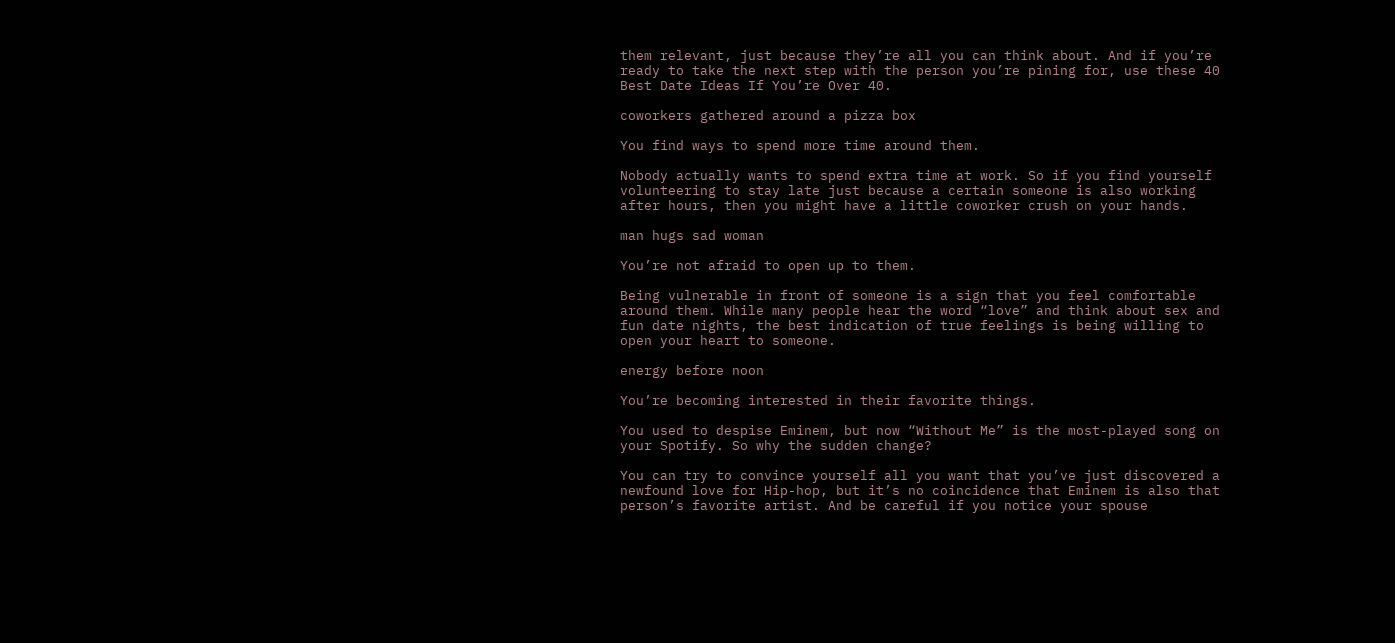them relevant, just because they’re all you can think about. And if you’re ready to take the next step with the person you’re pining for, use these 40 Best Date Ideas If You’re Over 40.

coworkers gathered around a pizza box

You find ways to spend more time around them.

Nobody actually wants to spend extra time at work. So if you find yourself volunteering to stay late just because a certain someone is also working after hours, then you might have a little coworker crush on your hands.

man hugs sad woman

You’re not afraid to open up to them.

Being vulnerable in front of someone is a sign that you feel comfortable around them. While many people hear the word “love” and think about sex and fun date nights, the best indication of true feelings is being willing to open your heart to someone.

energy before noon

You’re becoming interested in their favorite things.

You used to despise Eminem, but now “Without Me” is the most-played song on your Spotify. So why the sudden change?

You can try to convince yourself all you want that you’ve just discovered a newfound love for Hip-hop, but it’s no coincidence that Eminem is also that person’s favorite artist. And be careful if you notice your spouse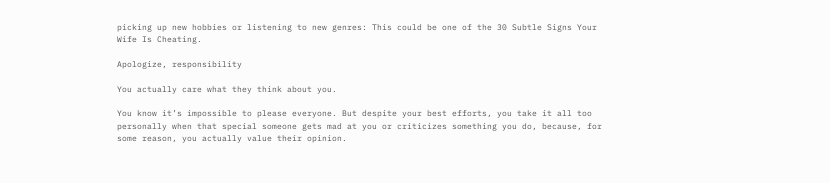picking up new hobbies or listening to new genres: This could be one of the 30 Subtle Signs Your Wife Is Cheating.

Apologize, responsibility

You actually care what they think about you.

You know it’s impossible to please everyone. But despite your best efforts, you take it all too personally when that special someone gets mad at you or criticizes something you do, because, for some reason, you actually value their opinion.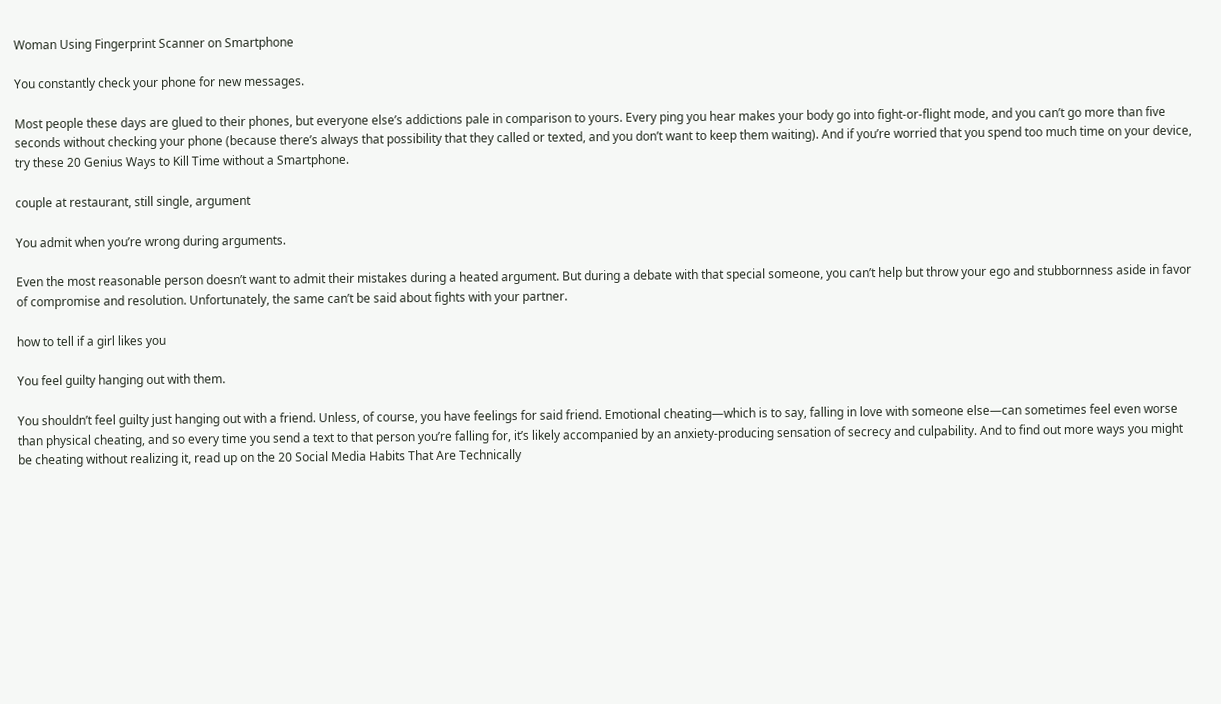Woman Using Fingerprint Scanner on Smartphone

You constantly check your phone for new messages.

Most people these days are glued to their phones, but everyone else’s addictions pale in comparison to yours. Every ping you hear makes your body go into fight-or-flight mode, and you can’t go more than five seconds without checking your phone (because there’s always that possibility that they called or texted, and you don’t want to keep them waiting). And if you’re worried that you spend too much time on your device, try these 20 Genius Ways to Kill Time without a Smartphone.

couple at restaurant, still single, argument

You admit when you’re wrong during arguments.

Even the most reasonable person doesn’t want to admit their mistakes during a heated argument. But during a debate with that special someone, you can’t help but throw your ego and stubbornness aside in favor of compromise and resolution. Unfortunately, the same can’t be said about fights with your partner.

how to tell if a girl likes you

You feel guilty hanging out with them.

You shouldn’t feel guilty just hanging out with a friend. Unless, of course, you have feelings for said friend. Emotional cheating—which is to say, falling in love with someone else—can sometimes feel even worse than physical cheating, and so every time you send a text to that person you’re falling for, it’s likely accompanied by an anxiety-producing sensation of secrecy and culpability. And to find out more ways you might be cheating without realizing it, read up on the 20 Social Media Habits That Are Technically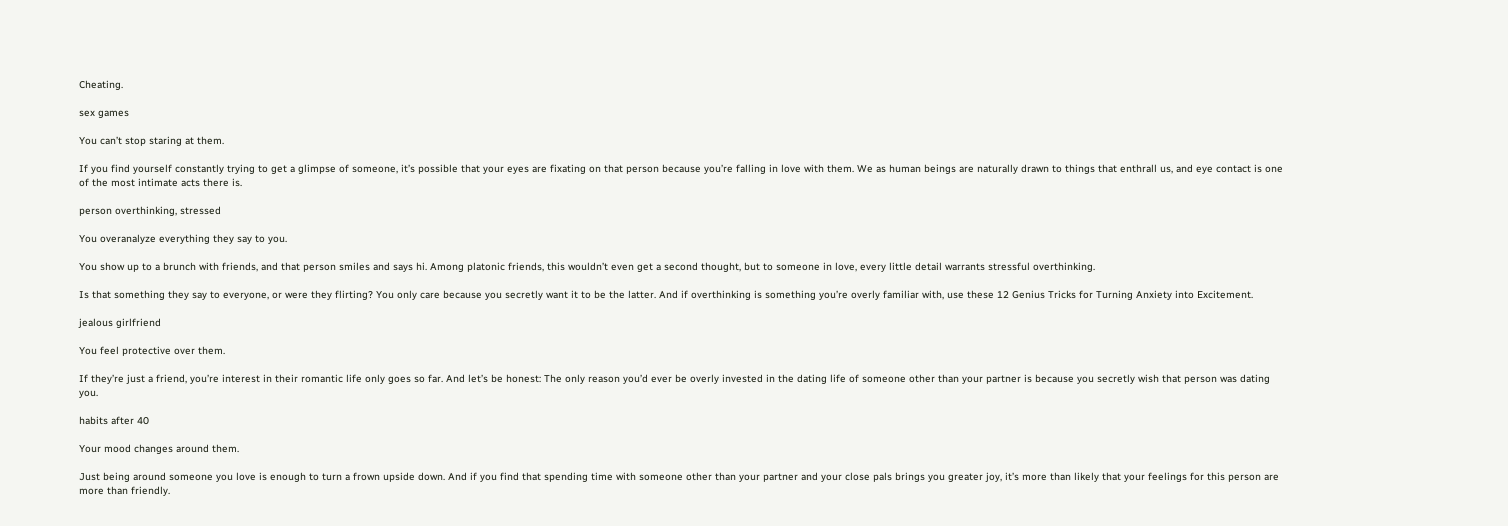Cheating.

sex games

You can’t stop staring at them.

If you find yourself constantly trying to get a glimpse of someone, it’s possible that your eyes are fixating on that person because you’re falling in love with them. We as human beings are naturally drawn to things that enthrall us, and eye contact is one of the most intimate acts there is.

person overthinking, stressed

You overanalyze everything they say to you.

You show up to a brunch with friends, and that person smiles and says hi. Among platonic friends, this wouldn’t even get a second thought, but to someone in love, every little detail warrants stressful overthinking.

Is that something they say to everyone, or were they flirting? You only care because you secretly want it to be the latter. And if overthinking is something you’re overly familiar with, use these 12 Genius Tricks for Turning Anxiety into Excitement.

jealous girlfriend

You feel protective over them.

If they’re just a friend, you’re interest in their romantic life only goes so far. And let’s be honest: The only reason you’d ever be overly invested in the dating life of someone other than your partner is because you secretly wish that person was dating you.

habits after 40

Your mood changes around them.

Just being around someone you love is enough to turn a frown upside down. And if you find that spending time with someone other than your partner and your close pals brings you greater joy, it’s more than likely that your feelings for this person are more than friendly.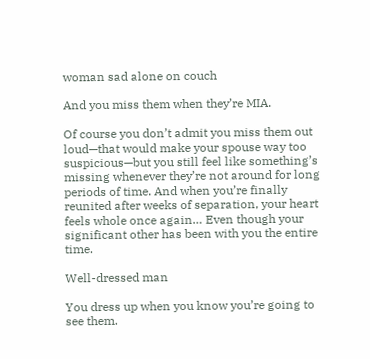woman sad alone on couch

And you miss them when they’re MIA.

Of course you don’t admit you miss them out loud—that would make your spouse way too suspicious—but you still feel like something’s missing whenever they’re not around for long periods of time. And when you’re finally reunited after weeks of separation, your heart feels whole once again… Even though your significant other has been with you the entire time.

Well-dressed man

You dress up when you know you’re going to see them.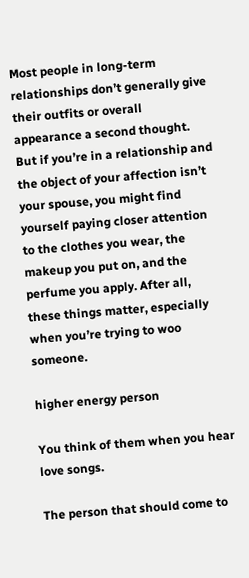Most people in long-term relationships don’t generally give their outfits or overall appearance a second thought. But if you’re in a relationship and the object of your affection isn’t your spouse, you might find yourself paying closer attention to the clothes you wear, the makeup you put on, and the perfume you apply. After all, these things matter, especially when you’re trying to woo someone.

higher energy person

You think of them when you hear love songs.

The person that should come to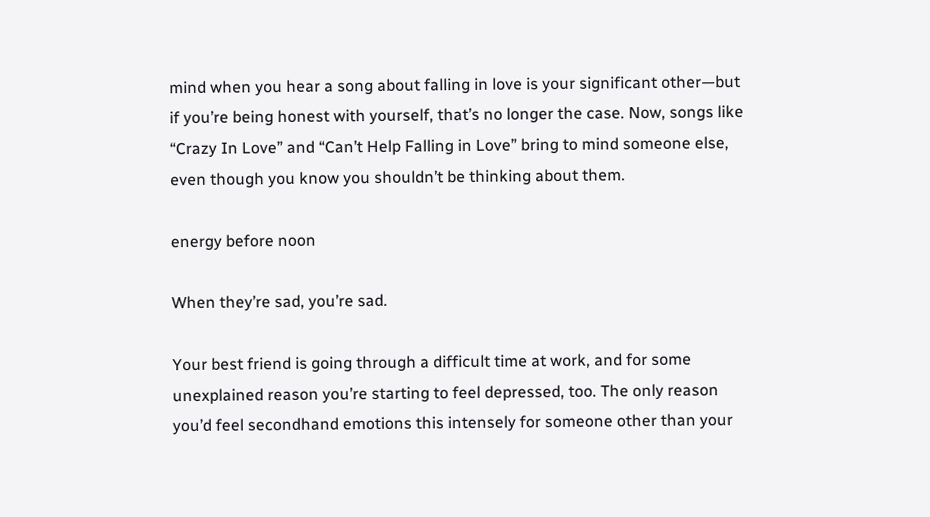mind when you hear a song about falling in love is your significant other—but if you’re being honest with yourself, that’s no longer the case. Now, songs like “Crazy In Love” and “Can’t Help Falling in Love” bring to mind someone else, even though you know you shouldn’t be thinking about them.

energy before noon

When they’re sad, you’re sad.

Your best friend is going through a difficult time at work, and for some unexplained reason you’re starting to feel depressed, too. The only reason you’d feel secondhand emotions this intensely for someone other than your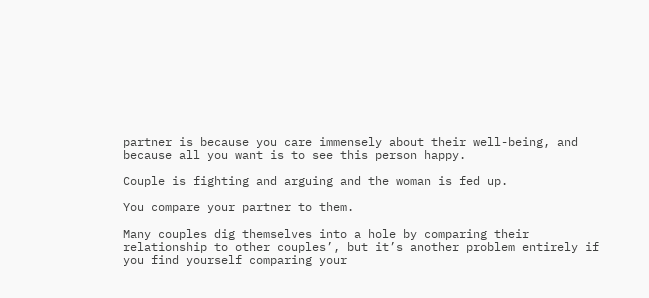partner is because you care immensely about their well-being, and because all you want is to see this person happy.

Couple is fighting and arguing and the woman is fed up.

You compare your partner to them.

Many couples dig themselves into a hole by comparing their relationship to other couples’, but it’s another problem entirely if you find yourself comparing your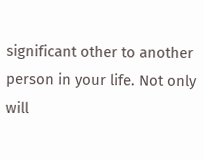significant other to another person in your life. Not only will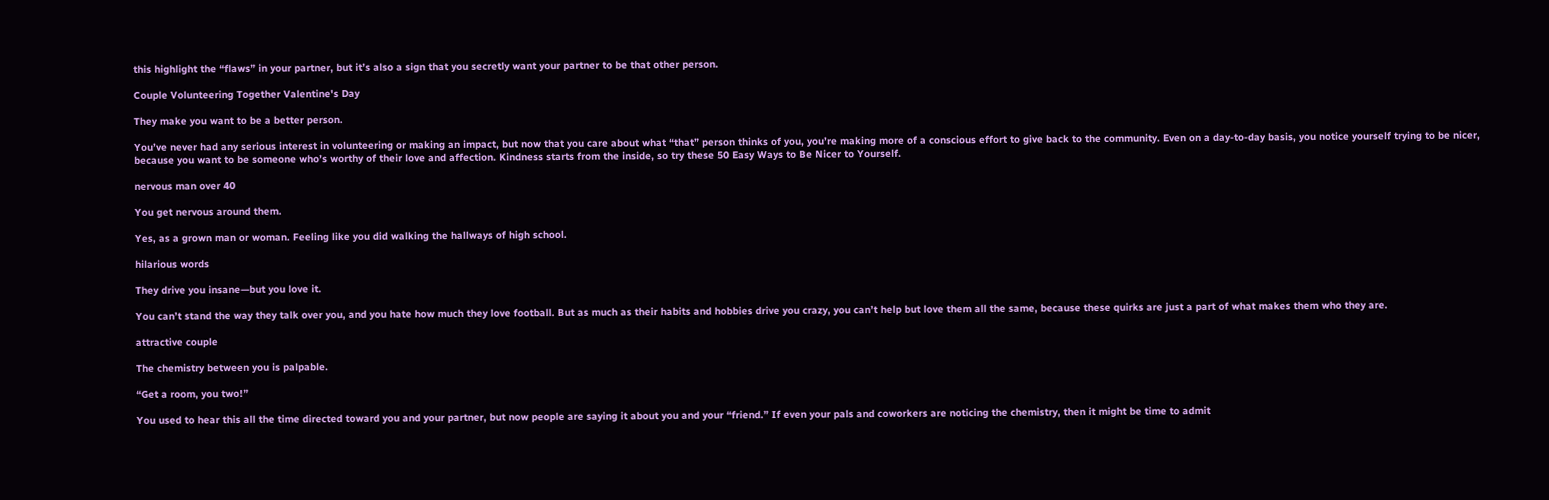this highlight the “flaws” in your partner, but it’s also a sign that you secretly want your partner to be that other person.

Couple Volunteering Together Valentine's Day

They make you want to be a better person.

You’ve never had any serious interest in volunteering or making an impact, but now that you care about what “that” person thinks of you, you’re making more of a conscious effort to give back to the community. Even on a day-to-day basis, you notice yourself trying to be nicer, because you want to be someone who’s worthy of their love and affection. Kindness starts from the inside, so try these 50 Easy Ways to Be Nicer to Yourself.

nervous man over 40

You get nervous around them.

Yes, as a grown man or woman. Feeling like you did walking the hallways of high school.

hilarious words

They drive you insane—but you love it.

You can’t stand the way they talk over you, and you hate how much they love football. But as much as their habits and hobbies drive you crazy, you can’t help but love them all the same, because these quirks are just a part of what makes them who they are.

attractive couple

The chemistry between you is palpable.

“Get a room, you two!”

You used to hear this all the time directed toward you and your partner, but now people are saying it about you and your “friend.” If even your pals and coworkers are noticing the chemistry, then it might be time to admit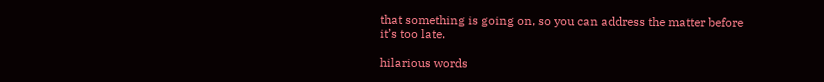that something is going on, so you can address the matter before it’s too late.

hilarious words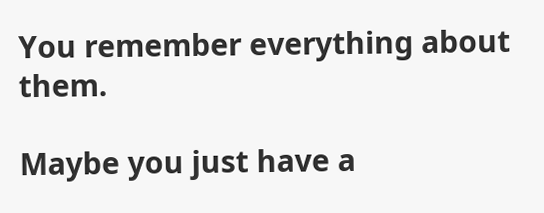You remember everything about them.

Maybe you just have a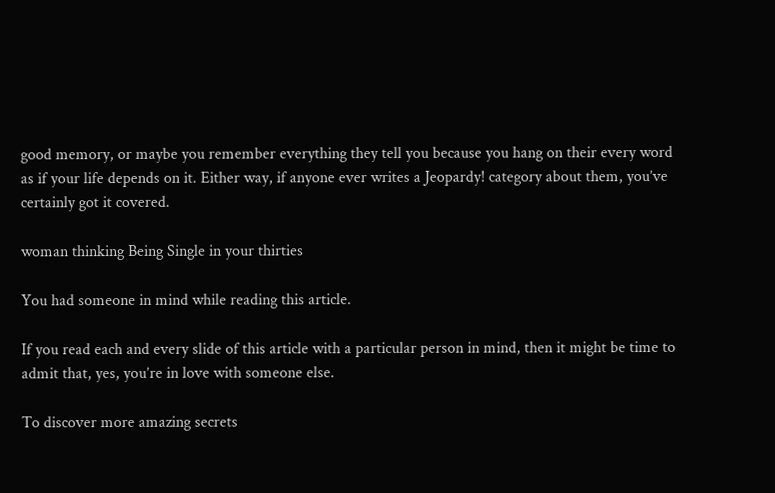good memory, or maybe you remember everything they tell you because you hang on their every word as if your life depends on it. Either way, if anyone ever writes a Jeopardy! category about them, you’ve certainly got it covered.

woman thinking Being Single in your thirties

You had someone in mind while reading this article.

If you read each and every slide of this article with a particular person in mind, then it might be time to admit that, yes, you’re in love with someone else.

To discover more amazing secrets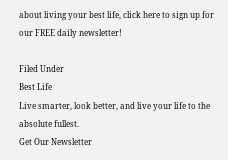about living your best life, click here to sign up for our FREE daily newsletter!

Filed Under
Best Life
Live smarter, look better, and live your life to the absolute fullest.
Get Our Newsletter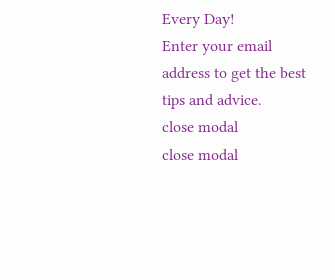Every Day!
Enter your email address to get the best tips and advice.
close modal
close modal